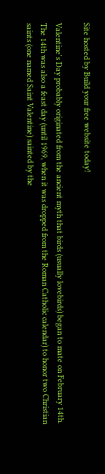Site hosted by Build your free website today!

Valentine's Day probably originated from the ancient myth that birds (usually lovebirds) began to mate on February 14th.
The 14th was also a feast day (until 1969, when it was dropped from the Roman Catholic calendar) to honor two Christian saints (one named Saint Valentine) sainted by the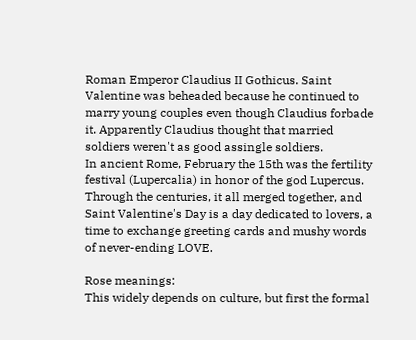Roman Emperor Claudius II Gothicus. Saint Valentine was beheaded because he continued to marry young couples even though Claudius forbade it. Apparently Claudius thought that married soldiers weren't as good assingle soldiers.
In ancient Rome, February the 15th was the fertility festival (Lupercalia) in honor of the god Lupercus.
Through the centuries, it all merged together, and Saint Valentine's Day is a day dedicated to lovers, a time to exchange greeting cards and mushy words of never-ending LOVE.

Rose meanings:
This widely depends on culture, but first the formal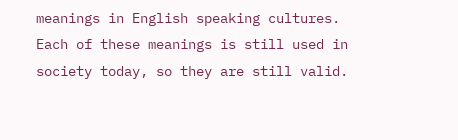meanings in English speaking cultures. Each of these meanings is still used in society today, so they are still valid.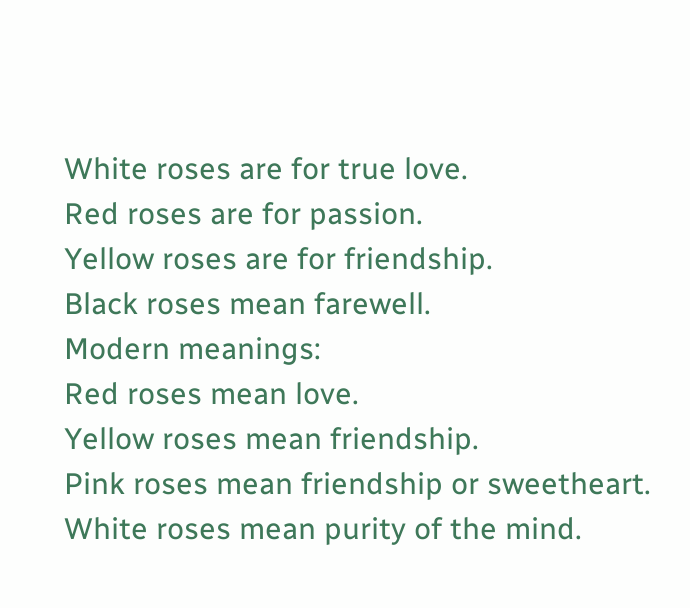White roses are for true love.
Red roses are for passion.
Yellow roses are for friendship.
Black roses mean farewell.
Modern meanings:
Red roses mean love.
Yellow roses mean friendship.
Pink roses mean friendship or sweetheart.
White roses mean purity of the mind.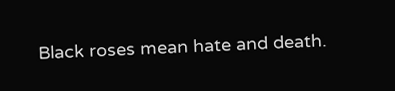Black roses mean hate and death.